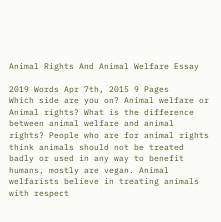Animal Rights And Animal Welfare Essay

2019 Words Apr 7th, 2015 9 Pages
Which side are you on? Animal welfare or Animal rights? What is the difference between animal welfare and animal rights? People who are for animal rights think animals should not be treated badly or used in any way to benefit humans, mostly are vegan. Animal welfarists believe in treating animals with respect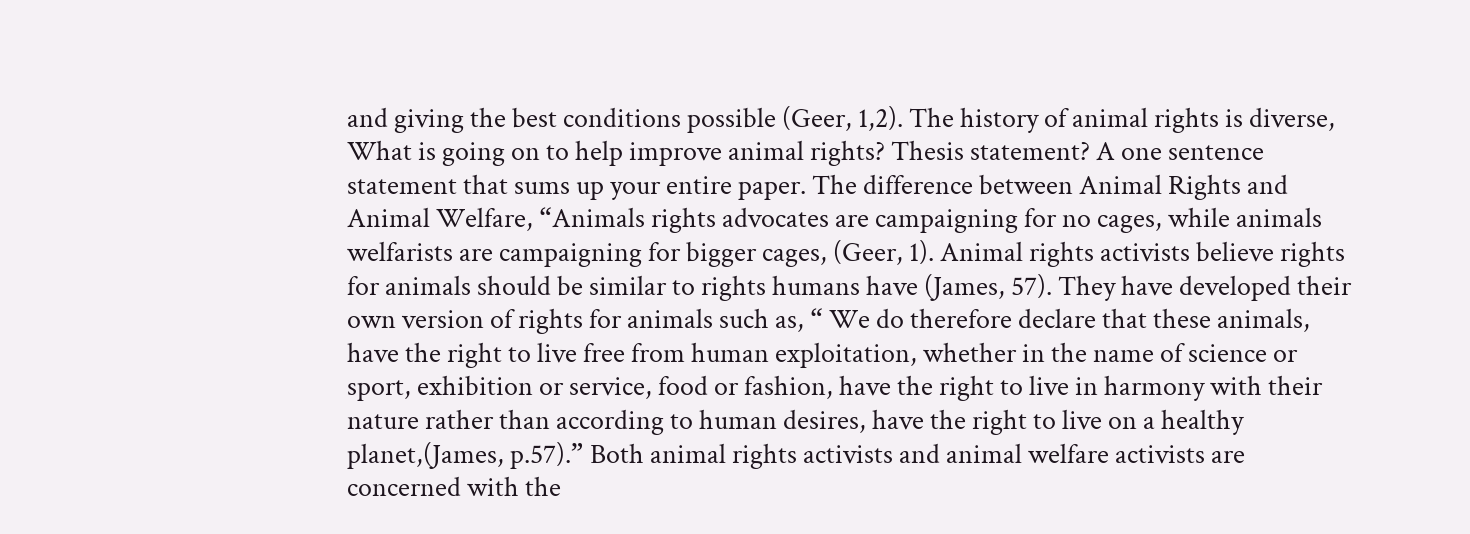and giving the best conditions possible (Geer, 1,2). The history of animal rights is diverse, What is going on to help improve animal rights? Thesis statement? A one sentence statement that sums up your entire paper. The difference between Animal Rights and Animal Welfare, “Animals rights advocates are campaigning for no cages, while animals welfarists are campaigning for bigger cages, (Geer, 1). Animal rights activists believe rights for animals should be similar to rights humans have (James, 57). They have developed their own version of rights for animals such as, “ We do therefore declare that these animals, have the right to live free from human exploitation, whether in the name of science or sport, exhibition or service, food or fashion, have the right to live in harmony with their nature rather than according to human desires, have the right to live on a healthy planet,(James, p.57).” Both animal rights activists and animal welfare activists are concerned with the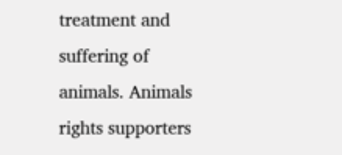treatment and suffering of animals. Animals rights supporters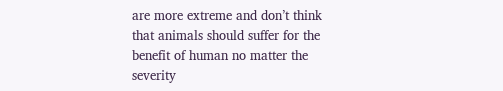are more extreme and don’t think that animals should suffer for the benefit of human no matter the severity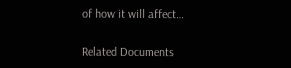of how it will affect…

Related Documents